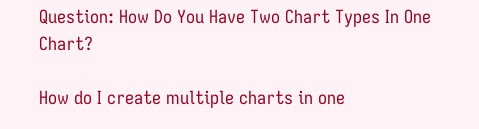Question: How Do You Have Two Chart Types In One Chart?

How do I create multiple charts in one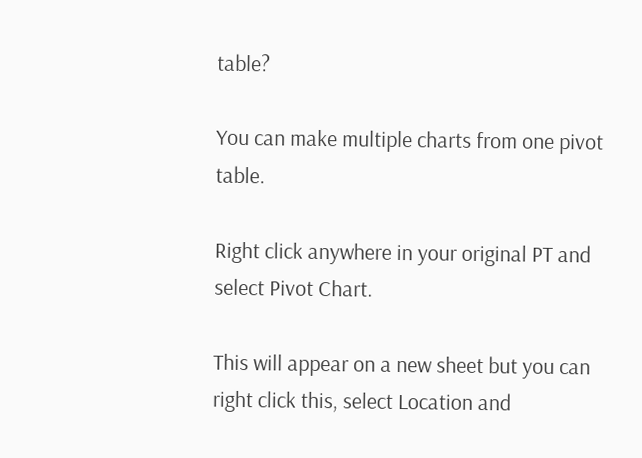table?

You can make multiple charts from one pivot table.

Right click anywhere in your original PT and select Pivot Chart.

This will appear on a new sheet but you can right click this, select Location and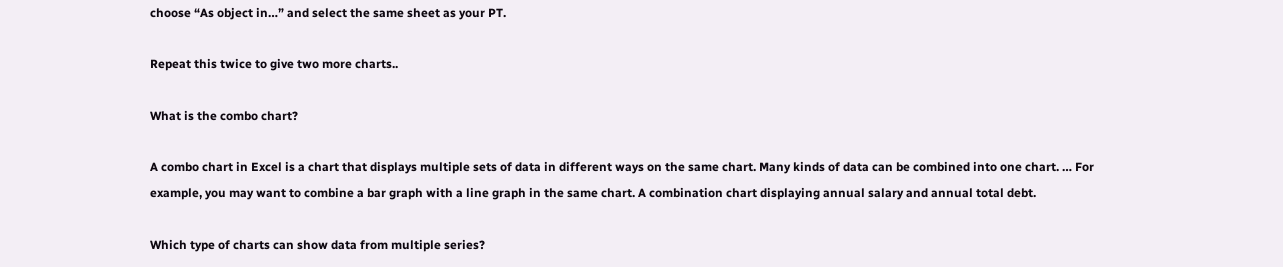choose “As object in…” and select the same sheet as your PT.

Repeat this twice to give two more charts..

What is the combo chart?

A combo chart in Excel is a chart that displays multiple sets of data in different ways on the same chart. Many kinds of data can be combined into one chart. … For example, you may want to combine a bar graph with a line graph in the same chart. A combination chart displaying annual salary and annual total debt.

Which type of charts can show data from multiple series?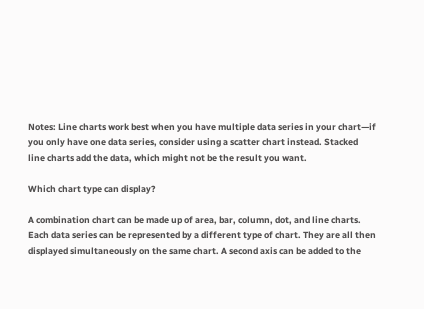Notes: Line charts work best when you have multiple data series in your chart—if you only have one data series, consider using a scatter chart instead. Stacked line charts add the data, which might not be the result you want.

Which chart type can display?

A combination chart can be made up of area, bar, column, dot, and line charts. Each data series can be represented by a different type of chart. They are all then displayed simultaneously on the same chart. A second axis can be added to the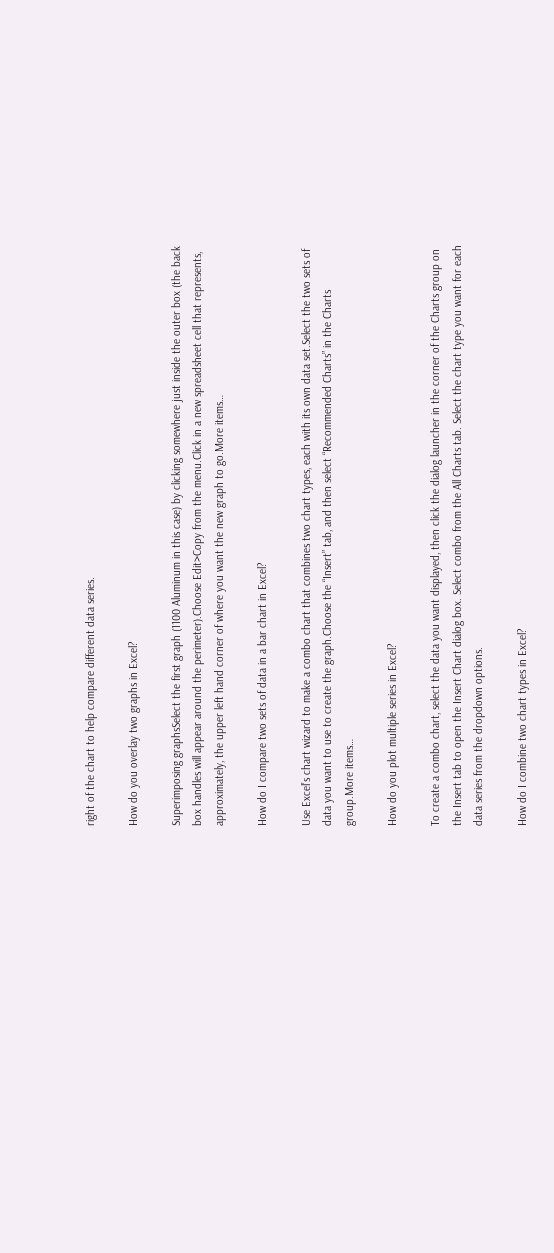right of the chart to help compare different data series.

How do you overlay two graphs in Excel?

Superimposing graphsSelect the first graph (1100 Aluminum in this case) by clicking somewhere just inside the outer box (the back box handles will appear around the perimeter).Choose Edit>Copy from the menu.Click in a new spreadsheet cell that represents, approximately, the upper left hand corner of where you want the new graph to go.More items…

How do I compare two sets of data in a bar chart in Excel?

Use Excel’s chart wizard to make a combo chart that combines two chart types, each with its own data set.Select the two sets of data you want to use to create the graph.Choose the “Insert” tab, and then select “Recommended Charts” in the Charts group.More items…

How do you plot multiple series in Excel?

To create a combo chart, select the data you want displayed, then click the dialog launcher in the corner of the Charts group on the Insert tab to open the Insert Chart dialog box. Select combo from the All Charts tab. Select the chart type you want for each data series from the dropdown options.

How do I combine two chart types in Excel?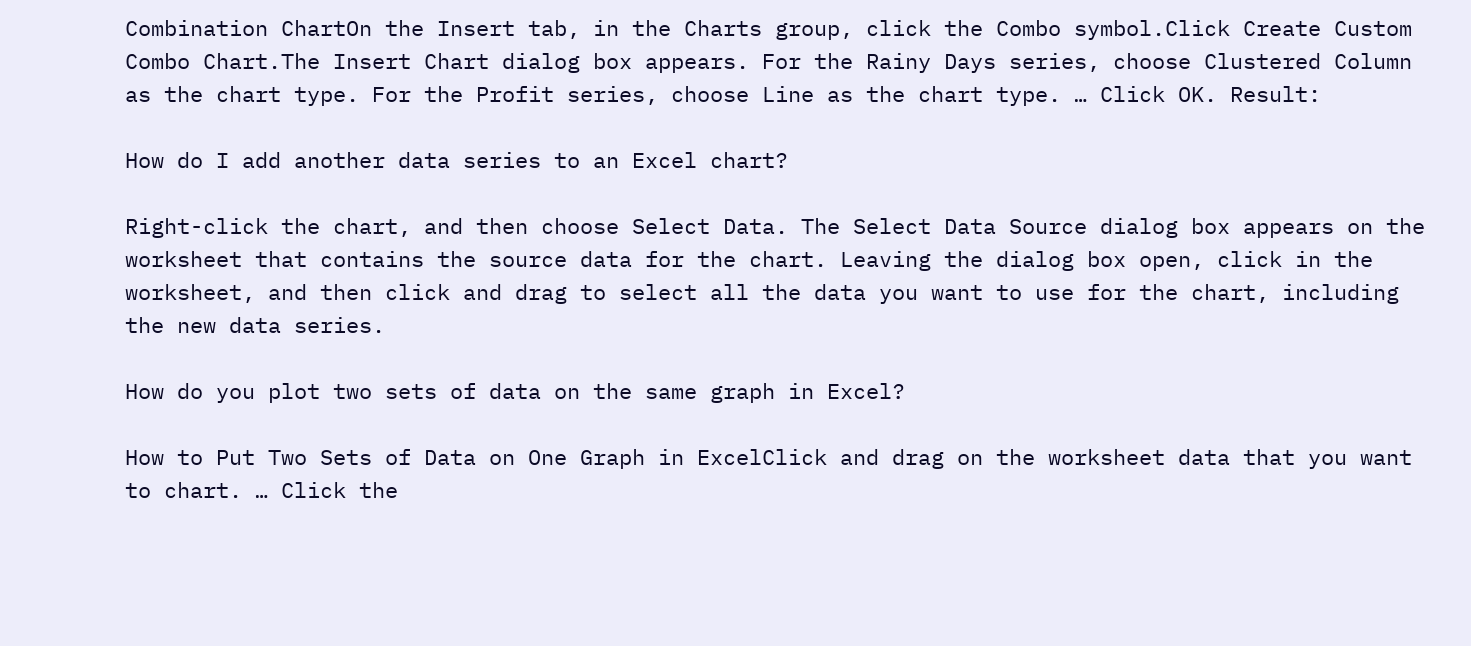Combination ChartOn the Insert tab, in the Charts group, click the Combo symbol.Click Create Custom Combo Chart.The Insert Chart dialog box appears. For the Rainy Days series, choose Clustered Column as the chart type. For the Profit series, choose Line as the chart type. … Click OK. Result:

How do I add another data series to an Excel chart?

Right-click the chart, and then choose Select Data. The Select Data Source dialog box appears on the worksheet that contains the source data for the chart. Leaving the dialog box open, click in the worksheet, and then click and drag to select all the data you want to use for the chart, including the new data series.

How do you plot two sets of data on the same graph in Excel?

How to Put Two Sets of Data on One Graph in ExcelClick and drag on the worksheet data that you want to chart. … Click the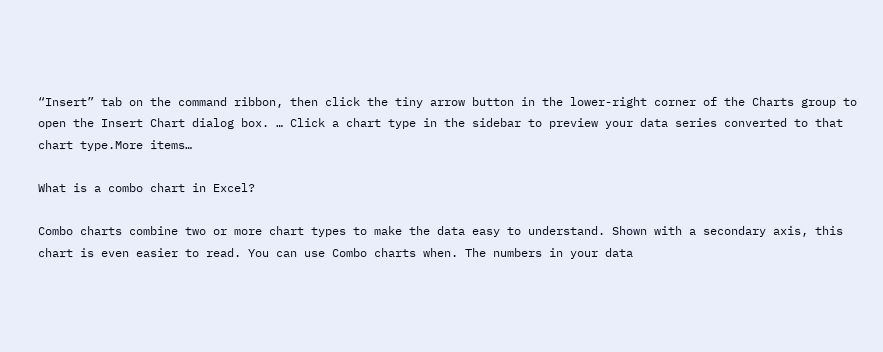“Insert” tab on the command ribbon, then click the tiny arrow button in the lower-right corner of the Charts group to open the Insert Chart dialog box. … Click a chart type in the sidebar to preview your data series converted to that chart type.More items…

What is a combo chart in Excel?

Combo charts combine two or more chart types to make the data easy to understand. Shown with a secondary axis, this chart is even easier to read. You can use Combo charts when. The numbers in your data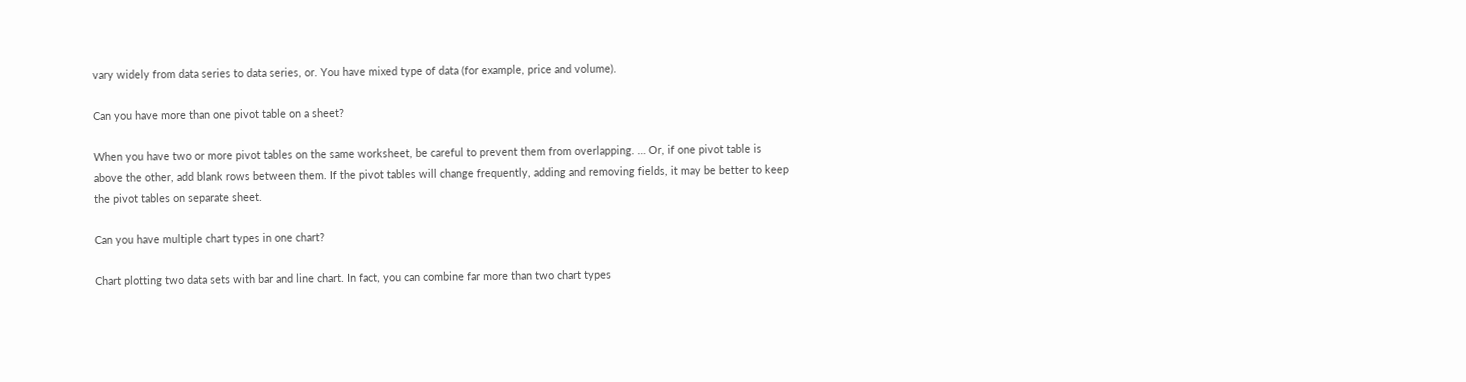vary widely from data series to data series, or. You have mixed type of data (for example, price and volume).

Can you have more than one pivot table on a sheet?

When you have two or more pivot tables on the same worksheet, be careful to prevent them from overlapping. … Or, if one pivot table is above the other, add blank rows between them. If the pivot tables will change frequently, adding and removing fields, it may be better to keep the pivot tables on separate sheet.

Can you have multiple chart types in one chart?

Chart plotting two data sets with bar and line chart. In fact, you can combine far more than two chart types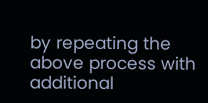by repeating the above process with additional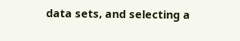data sets, and selecting a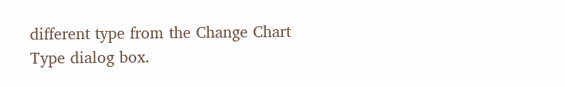different type from the Change Chart Type dialog box.